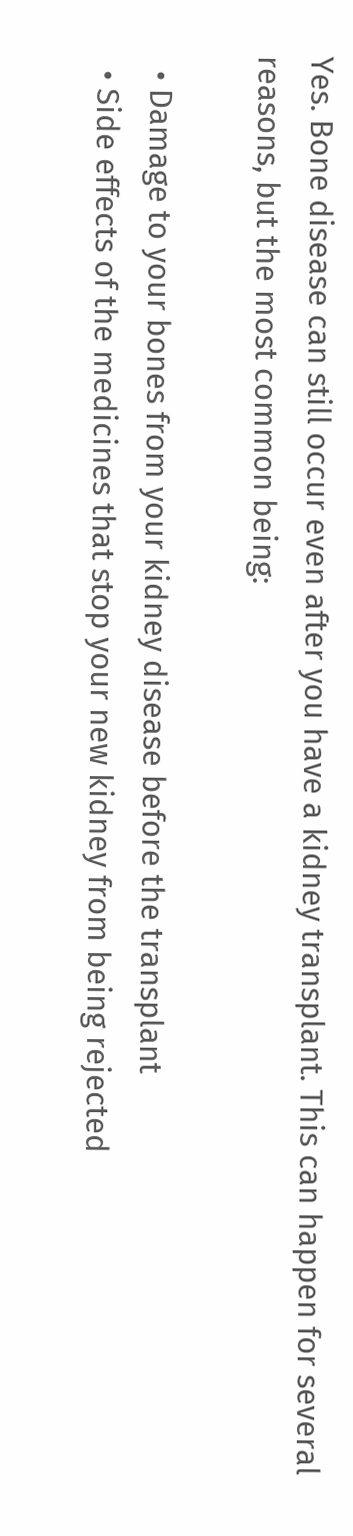Yes. Bone disease can still occur even after you have a kidney transplant. This can happen for several reasons, but the most common being:

  • Damage to your bones from your kidney disease before the transplant
  • Side effects of the medicines that stop your new kidney from being rejected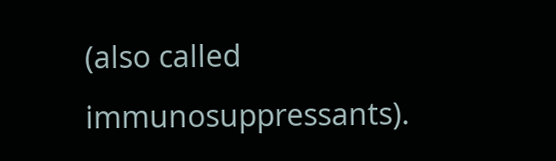(also called immunosuppressants).